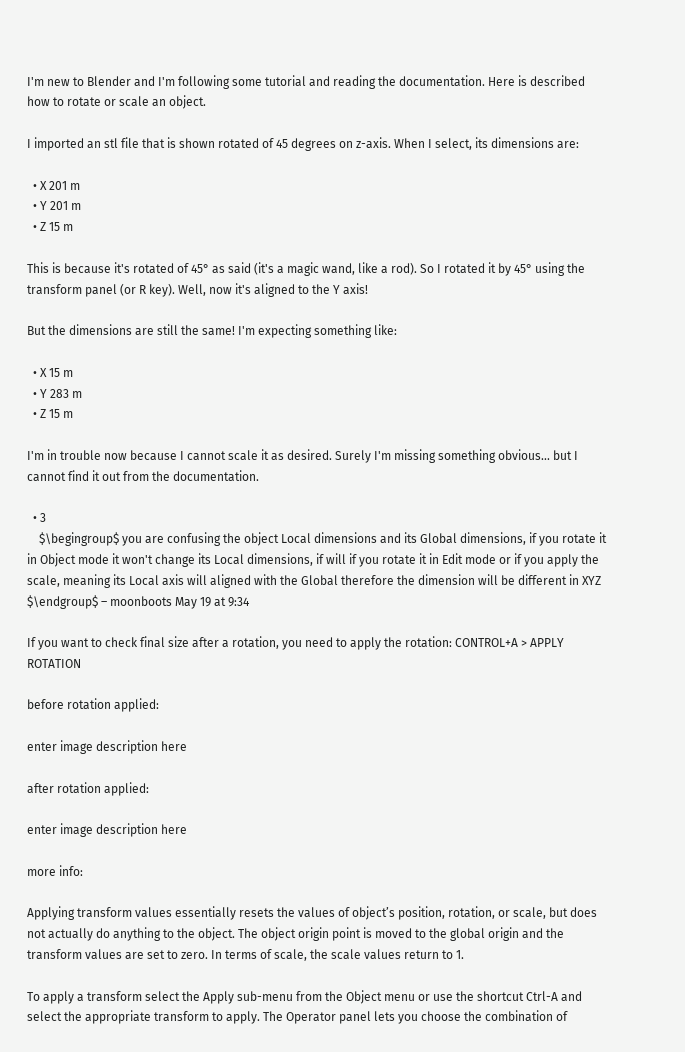I'm new to Blender and I'm following some tutorial and reading the documentation. Here is described how to rotate or scale an object.

I imported an stl file that is shown rotated of 45 degrees on z-axis. When I select, its dimensions are:

  • X 201 m
  • Y 201 m
  • Z 15 m

This is because it's rotated of 45° as said (it's a magic wand, like a rod). So I rotated it by 45° using the transform panel (or R key). Well, now it's aligned to the Y axis!

But the dimensions are still the same! I'm expecting something like:

  • X 15 m
  • Y 283 m
  • Z 15 m

I'm in trouble now because I cannot scale it as desired. Surely I'm missing something obvious... but I cannot find it out from the documentation.

  • 3
    $\begingroup$ you are confusing the object Local dimensions and its Global dimensions, if you rotate it in Object mode it won't change its Local dimensions, if will if you rotate it in Edit mode or if you apply the scale, meaning its Local axis will aligned with the Global therefore the dimension will be different in XYZ $\endgroup$ – moonboots May 19 at 9:34

If you want to check final size after a rotation, you need to apply the rotation: CONTROL+A > APPLY ROTATION

before rotation applied:

enter image description here

after rotation applied:

enter image description here

more info:

Applying transform values essentially resets the values of object’s position, rotation, or scale, but does not actually do anything to the object. The object origin point is moved to the global origin and the transform values are set to zero. In terms of scale, the scale values return to 1.

To apply a transform select the Apply sub-menu from the Object menu or use the shortcut Ctrl-A and select the appropriate transform to apply. The Operator panel lets you choose the combination of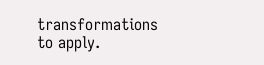transformations to apply.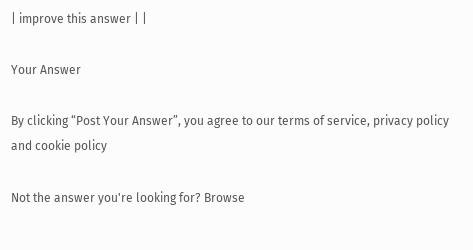| improve this answer | |

Your Answer

By clicking “Post Your Answer”, you agree to our terms of service, privacy policy and cookie policy

Not the answer you're looking for? Browse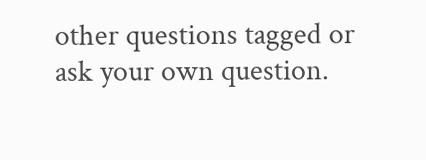other questions tagged or ask your own question.